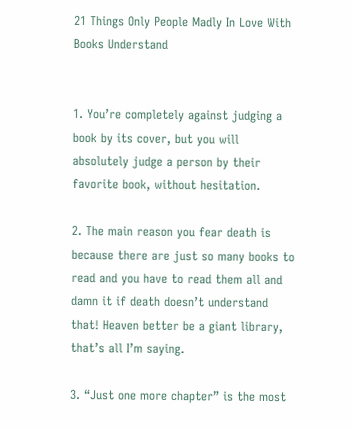21 Things Only People Madly In Love With Books Understand


1. You’re completely against judging a book by its cover, but you will absolutely judge a person by their favorite book, without hesitation.

2. The main reason you fear death is because there are just so many books to read and you have to read them all and damn it if death doesn’t understand that! Heaven better be a giant library, that’s all I’m saying.

3. “Just one more chapter” is the most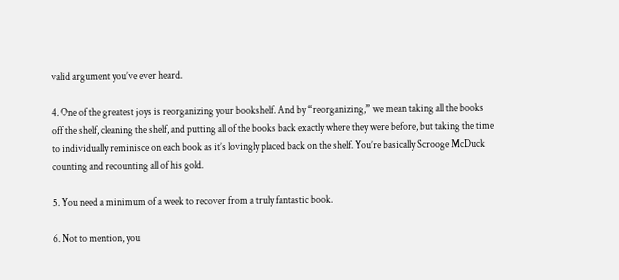valid argument you’ve ever heard.

4. One of the greatest joys is reorganizing your bookshelf. And by “reorganizing,” we mean taking all the books off the shelf, cleaning the shelf, and putting all of the books back exactly where they were before, but taking the time to individually reminisce on each book as it’s lovingly placed back on the shelf. You’re basically Scrooge McDuck counting and recounting all of his gold.

5. You need a minimum of a week to recover from a truly fantastic book.

6. Not to mention, you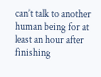can’t talk to another human being for at least an hour after finishing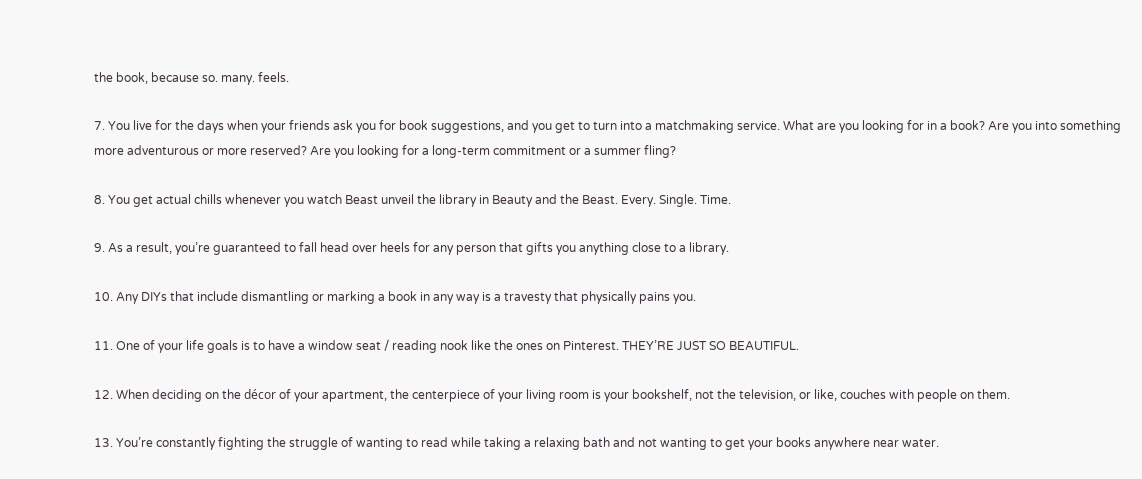the book, because so. many. feels.

7. You live for the days when your friends ask you for book suggestions, and you get to turn into a matchmaking service. What are you looking for in a book? Are you into something more adventurous or more reserved? Are you looking for a long-term commitment or a summer fling?

8. You get actual chills whenever you watch Beast unveil the library in Beauty and the Beast. Every. Single. Time.

9. As a result, you’re guaranteed to fall head over heels for any person that gifts you anything close to a library.

10. Any DIYs that include dismantling or marking a book in any way is a travesty that physically pains you.

11. One of your life goals is to have a window seat / reading nook like the ones on Pinterest. THEY’RE JUST SO BEAUTIFUL.

12. When deciding on the décor of your apartment, the centerpiece of your living room is your bookshelf, not the television, or like, couches with people on them.

13. You’re constantly fighting the struggle of wanting to read while taking a relaxing bath and not wanting to get your books anywhere near water.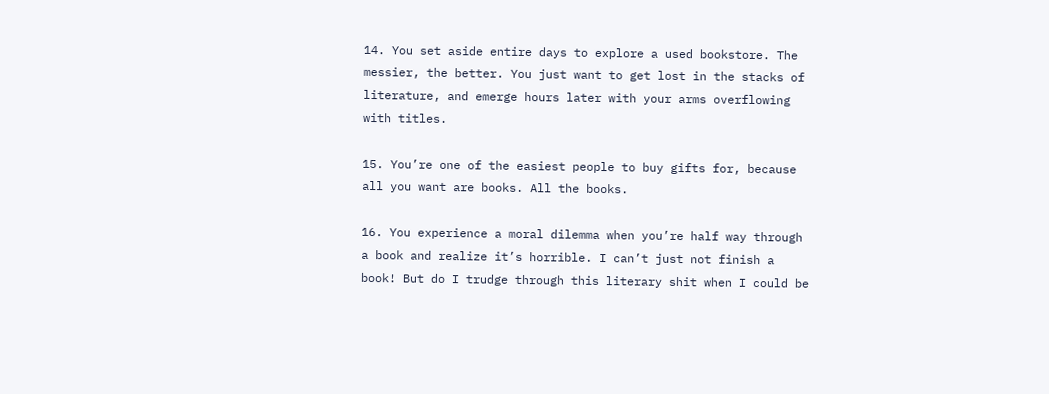14. You set aside entire days to explore a used bookstore. The messier, the better. You just want to get lost in the stacks of literature, and emerge hours later with your arms overflowing with titles.

15. You’re one of the easiest people to buy gifts for, because all you want are books. All the books.

16. You experience a moral dilemma when you’re half way through a book and realize it’s horrible. I can’t just not finish a book! But do I trudge through this literary shit when I could be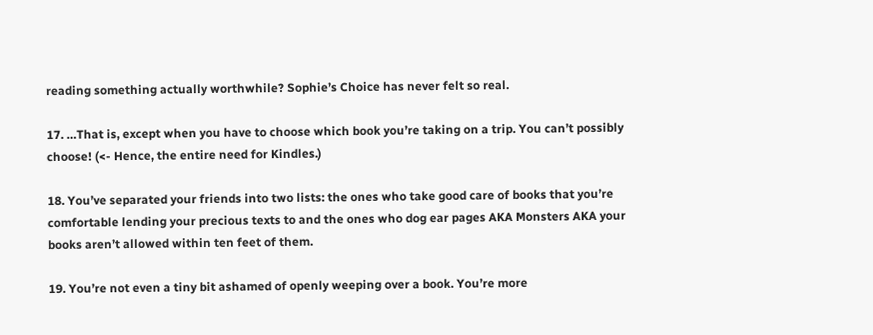reading something actually worthwhile? Sophie’s Choice has never felt so real.

17. …That is, except when you have to choose which book you’re taking on a trip. You can’t possibly choose! (<- Hence, the entire need for Kindles.)

18. You’ve separated your friends into two lists: the ones who take good care of books that you’re comfortable lending your precious texts to and the ones who dog ear pages AKA Monsters AKA your books aren’t allowed within ten feet of them.

19. You’re not even a tiny bit ashamed of openly weeping over a book. You’re more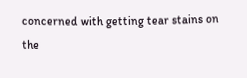concerned with getting tear stains on the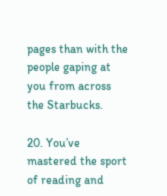pages than with the people gaping at you from across the Starbucks.

20. You’ve mastered the sport of reading and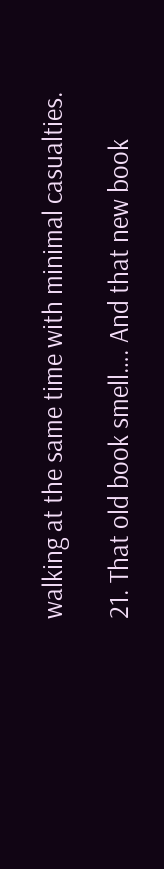walking at the same time with minimal casualties.

21. That old book smell…. And that new book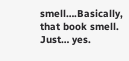smell….Basically, that book smell. Just… yes.